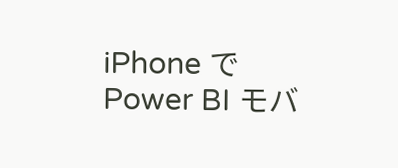iPhone で Power BI モバ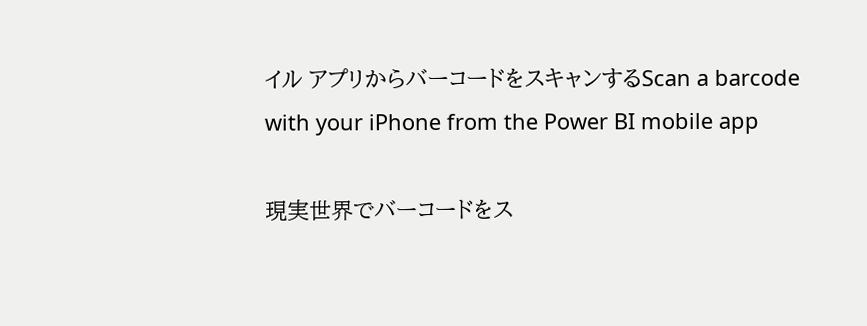イル アプリからバーコードをスキャンするScan a barcode with your iPhone from the Power BI mobile app

現実世界でバーコードをス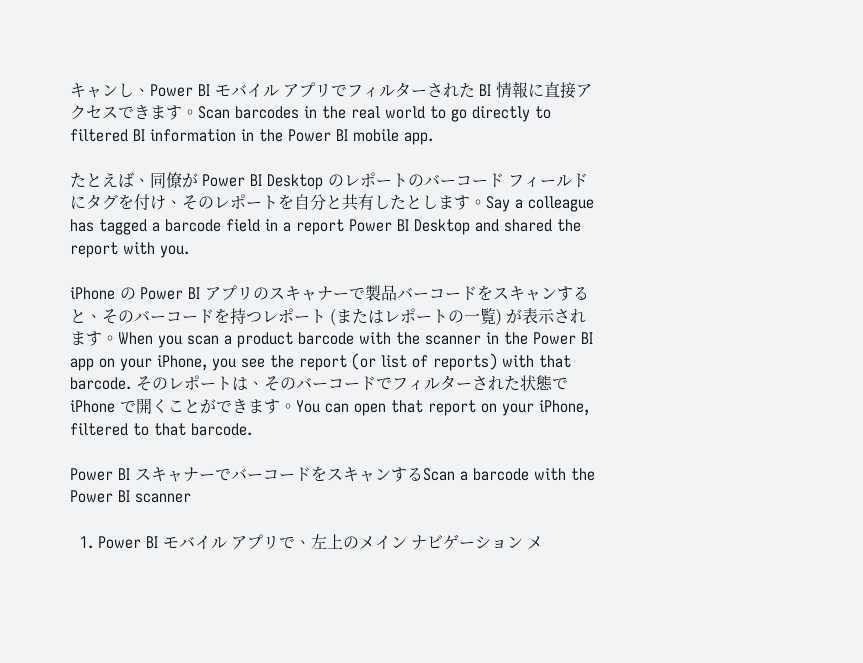キャンし、Power BI モバイル アプリでフィルターされた BI 情報に直接アクセスできます。Scan barcodes in the real world to go directly to filtered BI information in the Power BI mobile app.

たとえば、同僚が Power BI Desktop のレポートのバーコード フィールドにタグを付け、そのレポートを自分と共有したとします。Say a colleague has tagged a barcode field in a report Power BI Desktop and shared the report with you.

iPhone の Power BI アプリのスキャナーで製品バーコードをスキャンすると、そのバーコードを持つレポート (またはレポートの一覧) が表示されます。When you scan a product barcode with the scanner in the Power BI app on your iPhone, you see the report (or list of reports) with that barcode. そのレポートは、そのバーコードでフィルターされた状態で iPhone で開くことができます。You can open that report on your iPhone, filtered to that barcode.

Power BI スキャナーでバーコードをスキャンするScan a barcode with the Power BI scanner

  1. Power BI モバイル アプリで、左上のメイン ナビゲーション メ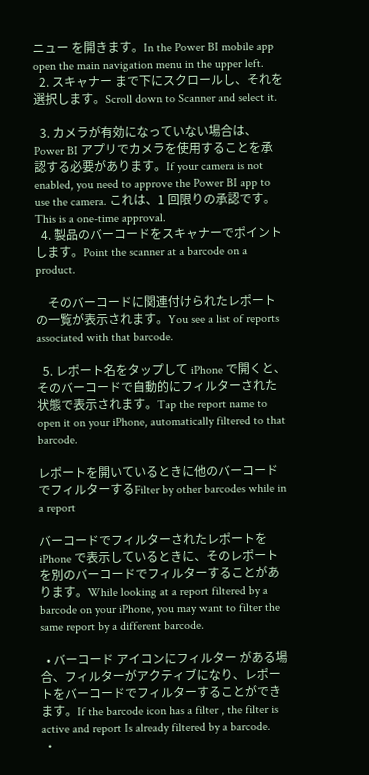ニュー を開きます。In the Power BI mobile app open the main navigation menu in the upper left.
  2. スキャナー まで下にスクロールし、それを選択します。Scroll down to Scanner and select it.

  3. カメラが有効になっていない場合は、Power BI アプリでカメラを使用することを承認する必要があります。If your camera is not enabled, you need to approve the Power BI app to use the camera. これは、1 回限りの承認です。This is a one-time approval.
  4. 製品のバーコードをスキャナーでポイントします。Point the scanner at a barcode on a product.

    そのバーコードに関連付けられたレポートの一覧が表示されます。You see a list of reports associated with that barcode.

  5. レポート名をタップして iPhone で開くと、そのバーコードで自動的にフィルターされた状態で表示されます。Tap the report name to open it on your iPhone, automatically filtered to that barcode.

レポートを開いているときに他のバーコードでフィルターするFilter by other barcodes while in a report

バーコードでフィルターされたレポートを iPhone で表示しているときに、そのレポートを別のバーコードでフィルターすることがあります。While looking at a report filtered by a barcode on your iPhone, you may want to filter the same report by a different barcode.

  • バーコード アイコンにフィルター がある場合、フィルターがアクティブになり、レポートをバーコードでフィルターすることができます。If the barcode icon has a filter , the filter is active and report Is already filtered by a barcode.
  •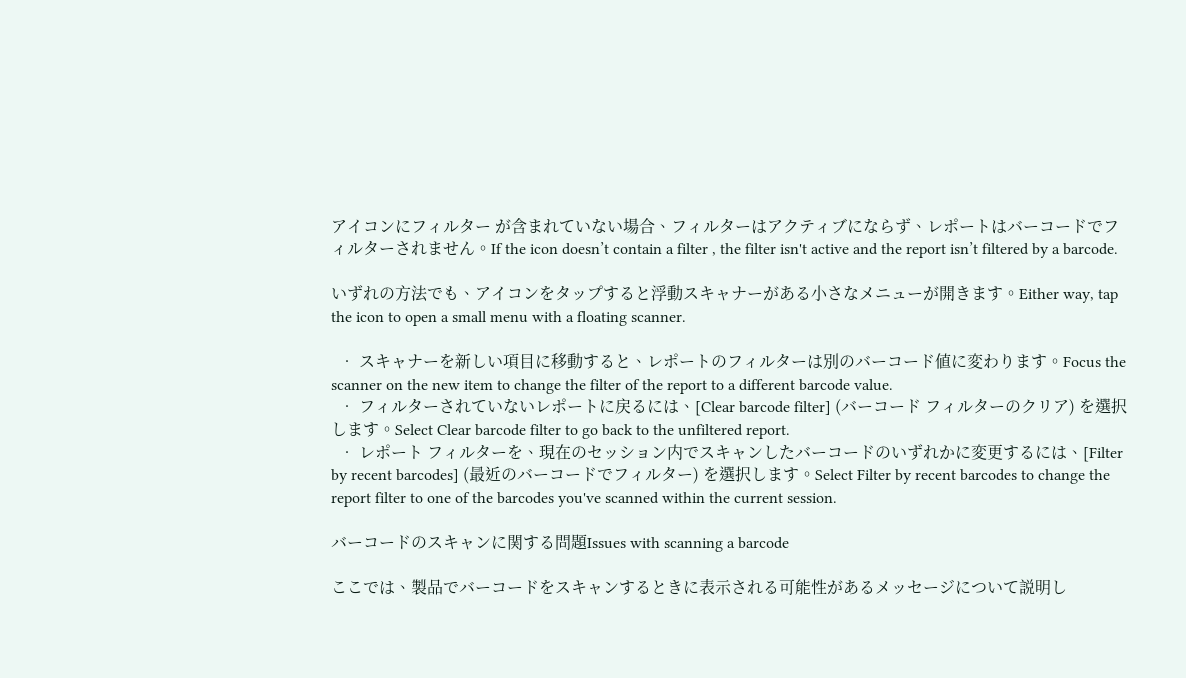アイコンにフィルター が含まれていない場合、フィルターはアクティブにならず、レポートはバーコードでフィルターされません。If the icon doesn’t contain a filter , the filter isn't active and the report isn’t filtered by a barcode.

いずれの方法でも、アイコンをタップすると浮動スキャナーがある小さなメニューが開きます。Either way, tap the icon to open a small menu with a floating scanner.

  • スキャナーを新しい項目に移動すると、レポートのフィルターは別のバーコード値に変わります。Focus the scanner on the new item to change the filter of the report to a different barcode value.
  • フィルターされていないレポートに戻るには、[Clear barcode filter] (バーコード フィルターのクリア) を選択します。Select Clear barcode filter to go back to the unfiltered report.
  • レポート フィルターを、現在のセッション内でスキャンしたバーコードのいずれかに変更するには、[Filter by recent barcodes] (最近のバーコードでフィルター) を選択します。Select Filter by recent barcodes to change the report filter to one of the barcodes you've scanned within the current session.

バーコードのスキャンに関する問題Issues with scanning a barcode

ここでは、製品でバーコードをスキャンするときに表示される可能性があるメッセージについて説明し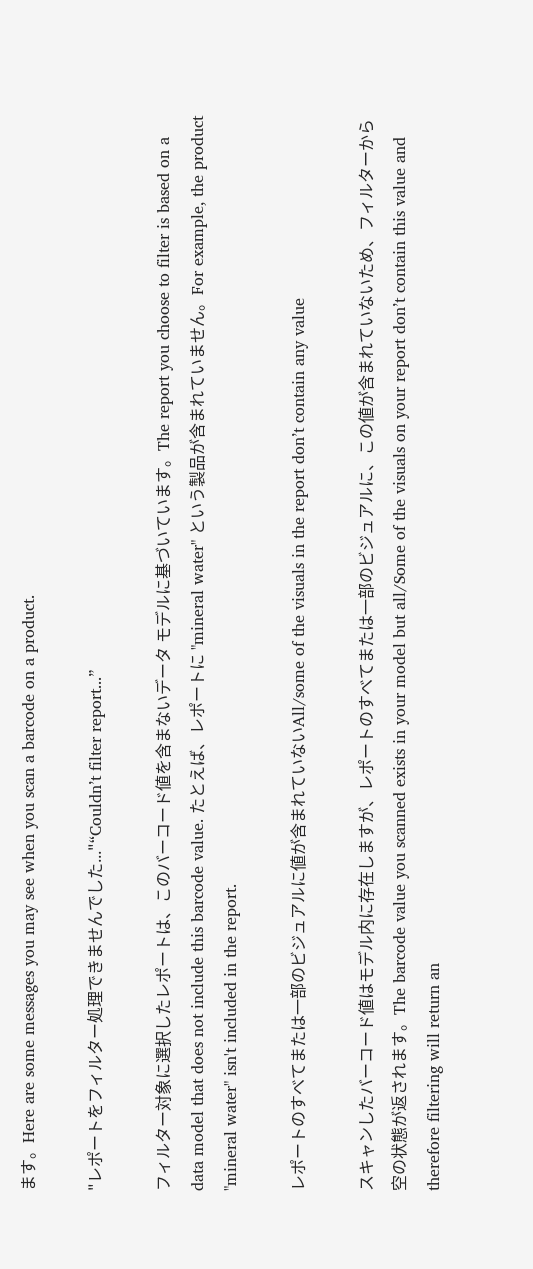ます。Here are some messages you may see when you scan a barcode on a product.

"レポートをフィルター処理できませんでした..."“Couldn’t filter report...”

フィルター対象に選択したレポートは、このバーコード値を含まないデータ モデルに基づいています。The report you choose to filter is based on a data model that does not include this barcode value. たとえば、レポートに "mineral water" という製品が含まれていません。For example, the product "mineral water" isn't included in the report.

レポートのすべてまたは一部のビジュアルに値が含まれていないAll/some of the visuals in the report don’t contain any value

スキャンしたバーコード値はモデル内に存在しますが、レポートのすべてまたは一部のビジュアルに、この値が含まれていないため、フィルターから空の状態が返されます。The barcode value you scanned exists in your model but all/Some of the visuals on your report don’t contain this value and therefore filtering will return an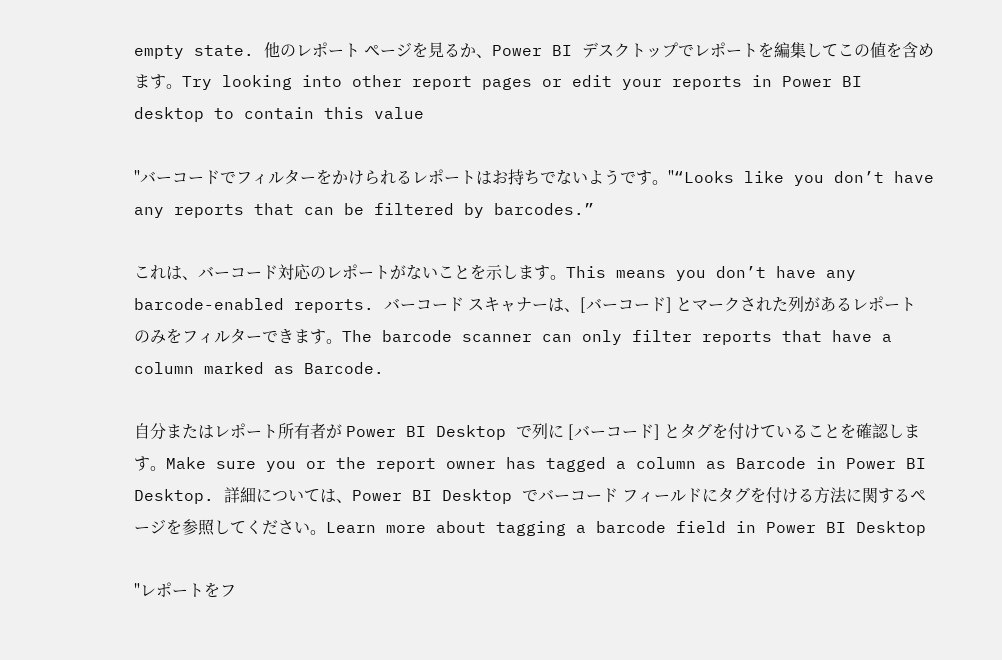empty state. 他のレポート ページを見るか、Power BI デスクトップでレポートを編集してこの値を含めます。Try looking into other report pages or edit your reports in Power BI desktop to contain this value

"バーコードでフィルターをかけられるレポートはお持ちでないようです。"“Looks like you don’t have any reports that can be filtered by barcodes.”

これは、バーコード対応のレポートがないことを示します。This means you don’t have any barcode-enabled reports. バーコード スキャナーは、[バーコード] とマークされた列があるレポートのみをフィルターできます。The barcode scanner can only filter reports that have a column marked as Barcode.

自分またはレポート所有者が Power BI Desktop で列に [バーコード] とタグを付けていることを確認します。Make sure you or the report owner has tagged a column as Barcode in Power BI Desktop. 詳細については、Power BI Desktop でバーコード フィールドにタグを付ける方法に関するページを参照してください。Learn more about tagging a barcode field in Power BI Desktop

"レポートをフ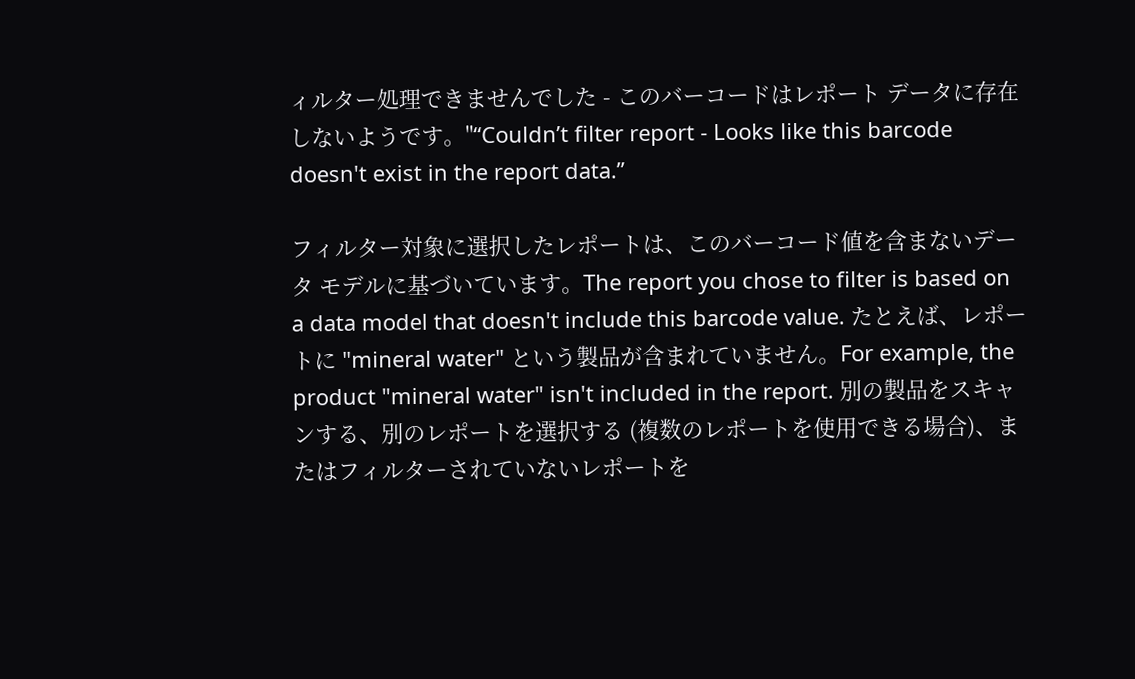ィルター処理できませんでした - このバーコードはレポート データに存在しないようです。"“Couldn’t filter report - Looks like this barcode doesn't exist in the report data.”

フィルター対象に選択したレポートは、このバーコード値を含まないデータ モデルに基づいています。The report you chose to filter is based on a data model that doesn't include this barcode value. たとえば、レポートに "mineral water" という製品が含まれていません。For example, the product "mineral water" isn't included in the report. 別の製品をスキャンする、別のレポートを選択する (複数のレポートを使用できる場合)、またはフィルターされていないレポートを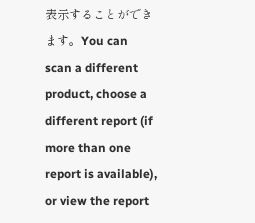表示することができます。You can scan a different product, choose a different report (if more than one report is available), or view the report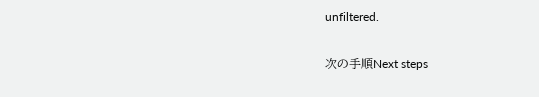unfiltered.

次の手順Next steps